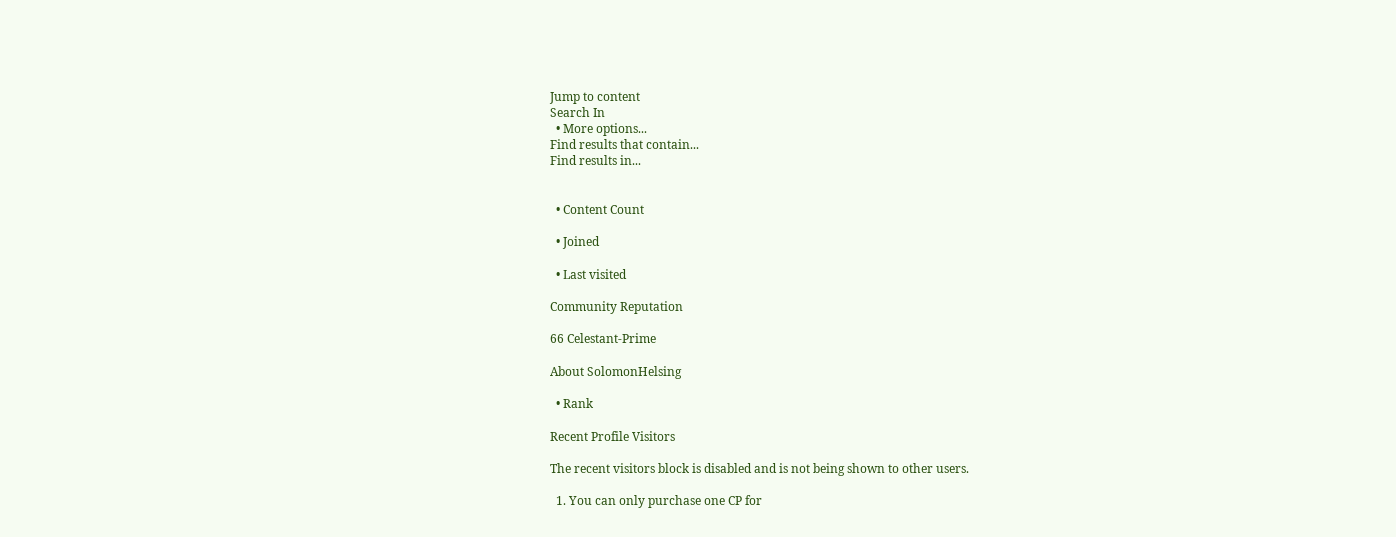Jump to content
Search In
  • More options...
Find results that contain...
Find results in...


  • Content Count

  • Joined

  • Last visited

Community Reputation

66 Celestant-Prime

About SolomonHelsing

  • Rank

Recent Profile Visitors

The recent visitors block is disabled and is not being shown to other users.

  1. You can only purchase one CP for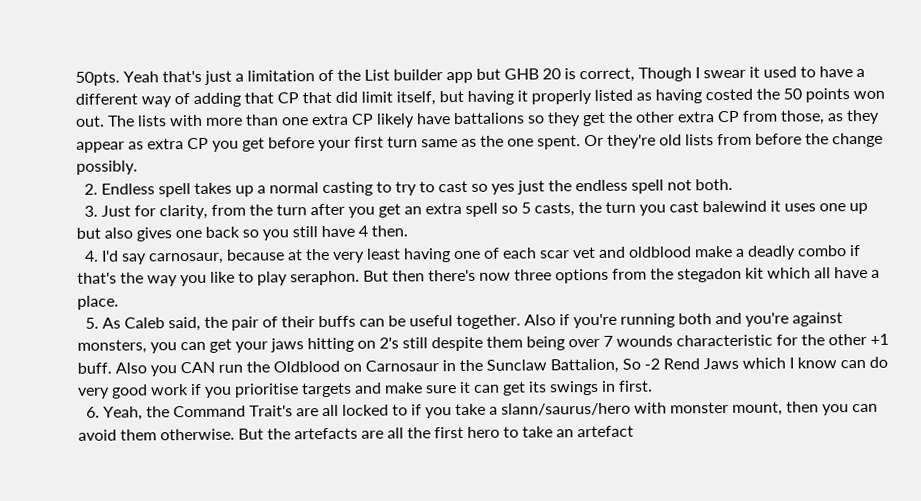50pts. Yeah that's just a limitation of the List builder app but GHB 20 is correct, Though I swear it used to have a different way of adding that CP that did limit itself, but having it properly listed as having costed the 50 points won out. The lists with more than one extra CP likely have battalions so they get the other extra CP from those, as they appear as extra CP you get before your first turn same as the one spent. Or they're old lists from before the change possibly.
  2. Endless spell takes up a normal casting to try to cast so yes just the endless spell not both.
  3. Just for clarity, from the turn after you get an extra spell so 5 casts, the turn you cast balewind it uses one up but also gives one back so you still have 4 then.
  4. I'd say carnosaur, because at the very least having one of each scar vet and oldblood make a deadly combo if that's the way you like to play seraphon. But then there's now three options from the stegadon kit which all have a place.
  5. As Caleb said, the pair of their buffs can be useful together. Also if you're running both and you're against monsters, you can get your jaws hitting on 2's still despite them being over 7 wounds characteristic for the other +1 buff. Also you CAN run the Oldblood on Carnosaur in the Sunclaw Battalion, So -2 Rend Jaws which I know can do very good work if you prioritise targets and make sure it can get its swings in first.
  6. Yeah, the Command Trait's are all locked to if you take a slann/saurus/hero with monster mount, then you can avoid them otherwise. But the artefacts are all the first hero to take an artefact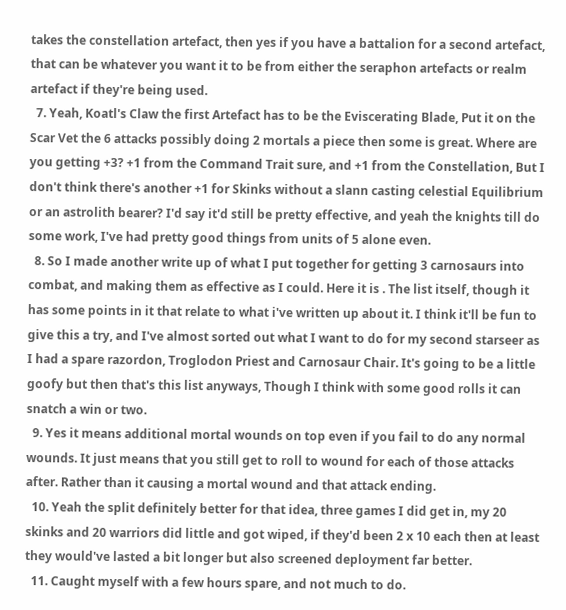takes the constellation artefact, then yes if you have a battalion for a second artefact, that can be whatever you want it to be from either the seraphon artefacts or realm artefact if they're being used.
  7. Yeah, Koatl's Claw the first Artefact has to be the Eviscerating Blade, Put it on the Scar Vet the 6 attacks possibly doing 2 mortals a piece then some is great. Where are you getting +3? +1 from the Command Trait sure, and +1 from the Constellation, But I don't think there's another +1 for Skinks without a slann casting celestial Equilibrium or an astrolith bearer? I'd say it'd still be pretty effective, and yeah the knights till do some work, I've had pretty good things from units of 5 alone even.
  8. So I made another write up of what I put together for getting 3 carnosaurs into combat, and making them as effective as I could. Here it is . The list itself, though it has some points in it that relate to what i've written up about it. I think it'll be fun to give this a try, and I've almost sorted out what I want to do for my second starseer as I had a spare razordon, Troglodon Priest and Carnosaur Chair. It's going to be a little goofy but then that's this list anyways, Though I think with some good rolls it can snatch a win or two.
  9. Yes it means additional mortal wounds on top even if you fail to do any normal wounds. It just means that you still get to roll to wound for each of those attacks after. Rather than it causing a mortal wound and that attack ending.
  10. Yeah the split definitely better for that idea, three games I did get in, my 20 skinks and 20 warriors did little and got wiped, if they'd been 2 x 10 each then at least they would've lasted a bit longer but also screened deployment far better.
  11. Caught myself with a few hours spare, and not much to do.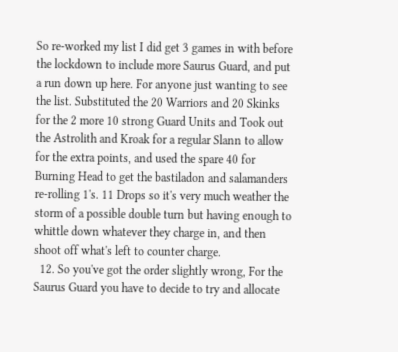So re-worked my list I did get 3 games in with before the lockdown to include more Saurus Guard, and put a run down up here. For anyone just wanting to see the list. Substituted the 20 Warriors and 20 Skinks for the 2 more 10 strong Guard Units and Took out the Astrolith and Kroak for a regular Slann to allow for the extra points, and used the spare 40 for Burning Head to get the bastiladon and salamanders re-rolling 1's. 11 Drops so it's very much weather the storm of a possible double turn but having enough to whittle down whatever they charge in, and then shoot off what's left to counter charge.
  12. So you've got the order slightly wrong, For the Saurus Guard you have to decide to try and allocate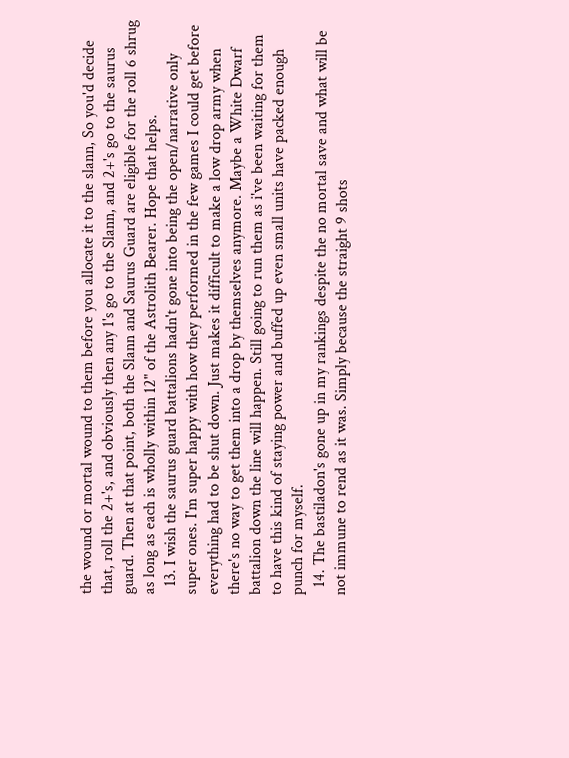the wound or mortal wound to them before you allocate it to the slann, So you'd decide that, roll the 2+'s, and obviously then any 1's go to the Slann, and 2+'s go to the saurus guard. Then at that point, both the Slann and Saurus Guard are eligible for the roll 6 shrug as long as each is wholly within 12" of the Astrolith Bearer. Hope that helps.
  13. I wish the saurus guard battalions hadn't gone into being the open/narrative only super ones. I'm super happy with how they performed in the few games I could get before everything had to be shut down. Just makes it difficult to make a low drop army when there's no way to get them into a drop by themselves anymore. Maybe a White Dwarf battalion down the line will happen. Still going to run them as i've been waiting for them to have this kind of staying power and buffed up even small units have packed enough punch for myself.
  14. The bastiladon's gone up in my rankings despite the no mortal save and what will be not immune to rend as it was. Simply because the straight 9 shots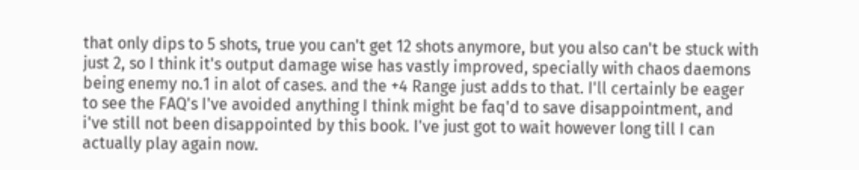that only dips to 5 shots, true you can't get 12 shots anymore, but you also can't be stuck with just 2, so I think it's output damage wise has vastly improved, specially with chaos daemons being enemy no.1 in alot of cases. and the +4 Range just adds to that. I'll certainly be eager to see the FAQ's I've avoided anything I think might be faq'd to save disappointment, and i've still not been disappointed by this book. I've just got to wait however long till I can actually play again now.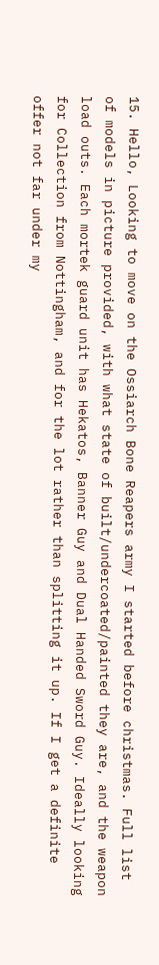15. Hello, Looking to move on the Ossiarch Bone Reapers army I started before christmas. Full list of models in picture provided, with what state of built/undercoated/painted they are, and the weapon load outs. Each mortek guard unit has Hekatos, Banner Guy and Dual Handed Sword Guy. Ideally looking for Collection from Nottingham, and for the lot rather than splitting it up. If I get a definite offer not far under my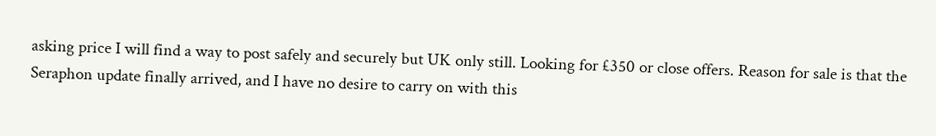asking price I will find a way to post safely and securely but UK only still. Looking for £350 or close offers. Reason for sale is that the Seraphon update finally arrived, and I have no desire to carry on with this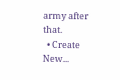army after that.
  • Create New...